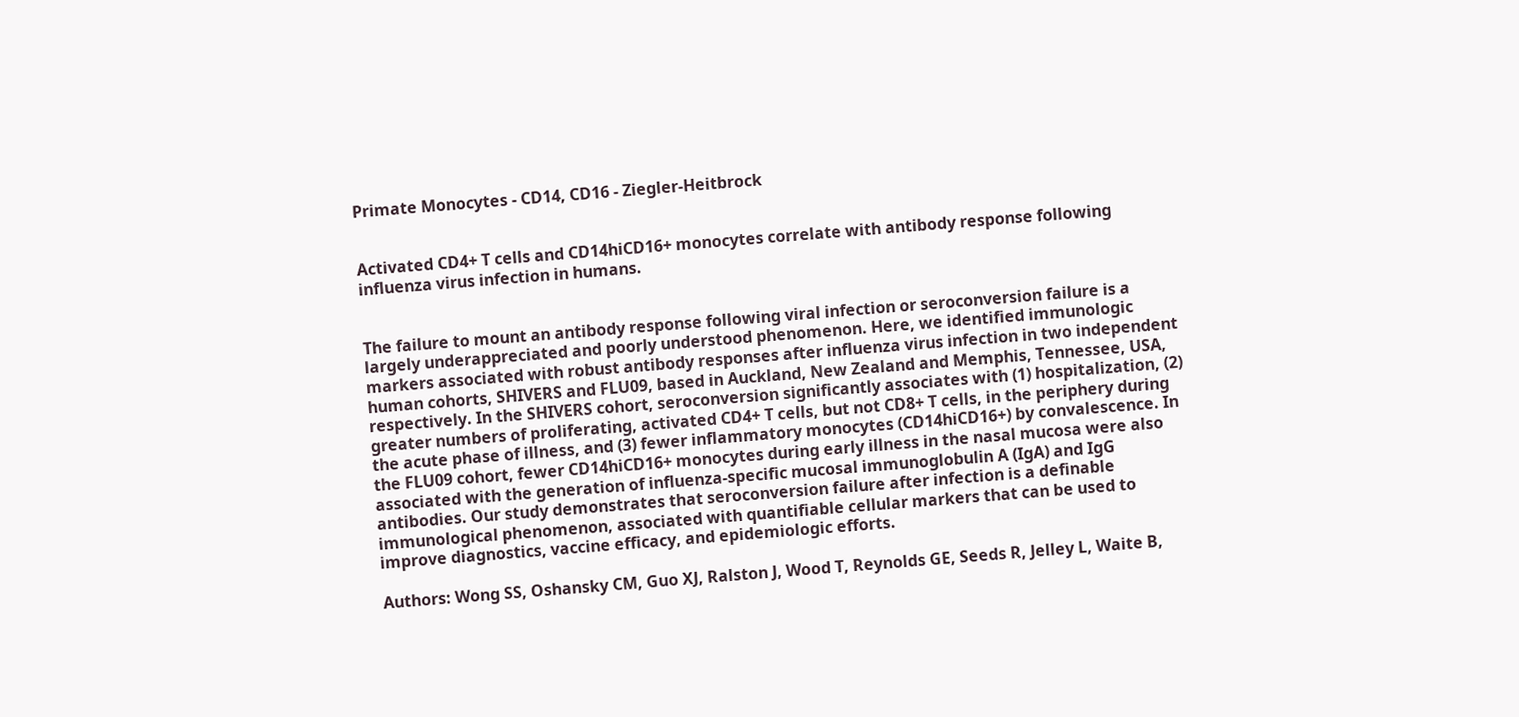Primate Monocytes - CD14, CD16 - Ziegler-Heitbrock


Activated CD4+ T cells and CD14hiCD16+ monocytes correlate with antibody response following influenza virus infection in humans.


The failure to mount an antibody response following viral infection or seroconversion failure is a largely underappreciated and poorly understood phenomenon. Here, we identified immunologic markers associated with robust antibody responses after influenza virus infection in two independent human cohorts, SHIVERS and FLU09, based in Auckland, New Zealand and Memphis, Tennessee, USA, respectively. In the SHIVERS cohort, seroconversion significantly associates with (1) hospitalization, (2) greater numbers of proliferating, activated CD4+ T cells, but not CD8+ T cells, in the periphery during the acute phase of illness, and (3) fewer inflammatory monocytes (CD14hiCD16+) by convalescence. In the FLU09 cohort, fewer CD14hiCD16+ monocytes during early illness in the nasal mucosa were also associated with the generation of influenza-specific mucosal immunoglobulin A (IgA) and IgG antibodies. Our study demonstrates that seroconversion failure after infection is a definable immunological phenomenon, associated with quantifiable cellular markers that can be used to improve diagnostics, vaccine efficacy, and epidemiologic efforts.

Authors: Wong SS, Oshansky CM, Guo XJ, Ralston J, Wood T, Reynolds GE, Seeds R, Jelley L, Waite B,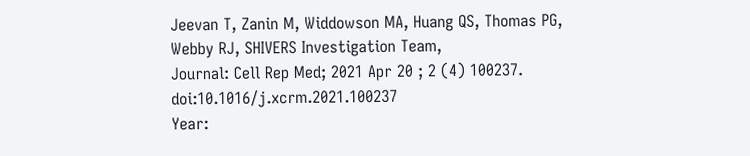Jeevan T, Zanin M, Widdowson MA, Huang QS, Thomas PG, Webby RJ, SHIVERS Investigation Team,
Journal: Cell Rep Med; 2021 Apr 20 ; 2 (4) 100237. doi:10.1016/j.xcrm.2021.100237
Year: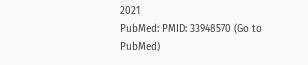2021
PubMed: PMID: 33948570 (Go to PubMed)